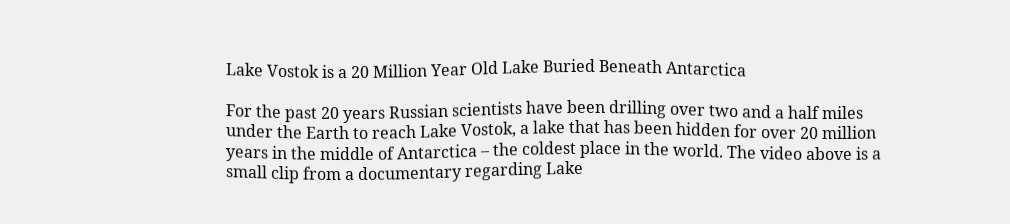Lake Vostok is a 20 Million Year Old Lake Buried Beneath Antarctica

For the past 20 years Russian scientists have been drilling over two and a half miles under the Earth to reach Lake Vostok, a lake that has been hidden for over 20 million years in the middle of Antarctica – the coldest place in the world. The video above is a small clip from a documentary regarding Lake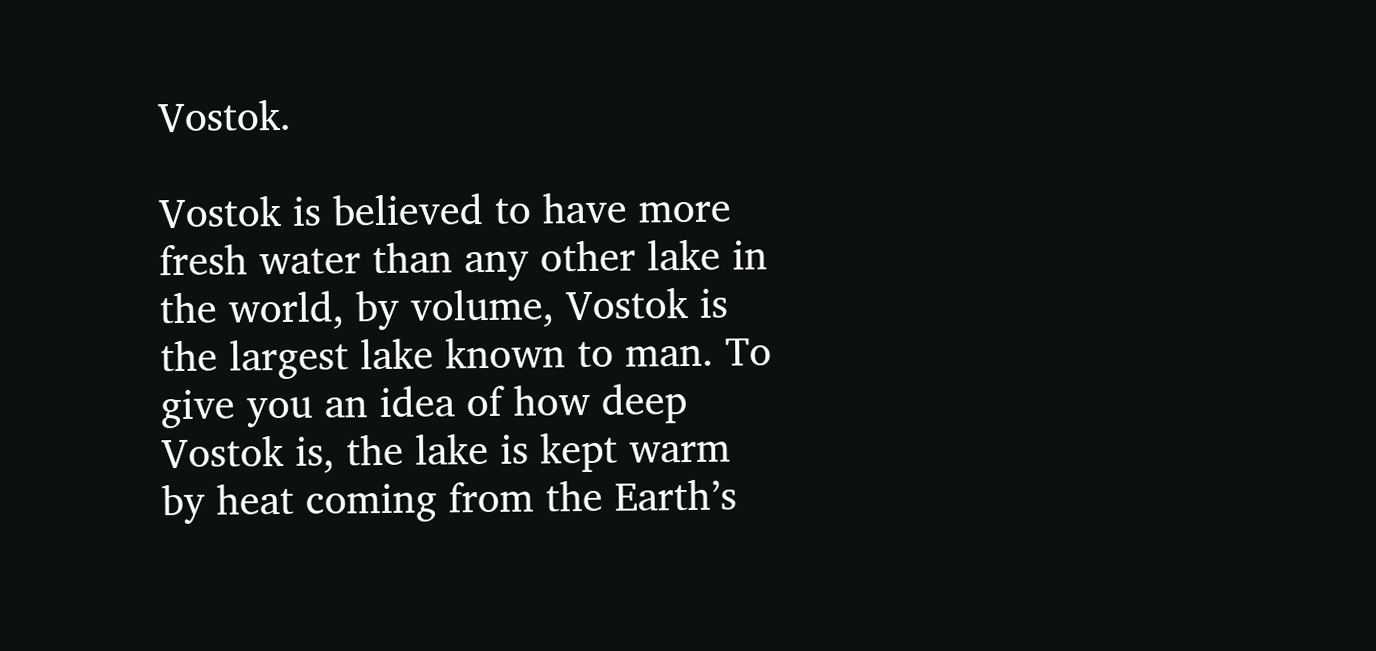Vostok.

Vostok is believed to have more fresh water than any other lake in the world, by volume, Vostok is the largest lake known to man. To give you an idea of how deep Vostok is, the lake is kept warm by heat coming from the Earth’s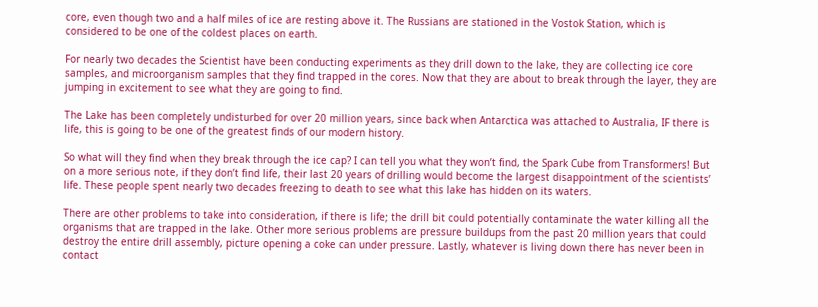core, even though two and a half miles of ice are resting above it. The Russians are stationed in the Vostok Station, which is considered to be one of the coldest places on earth.

For nearly two decades the Scientist have been conducting experiments as they drill down to the lake, they are collecting ice core samples, and microorganism samples that they find trapped in the cores. Now that they are about to break through the layer, they are jumping in excitement to see what they are going to find.

The Lake has been completely undisturbed for over 20 million years, since back when Antarctica was attached to Australia, IF there is life, this is going to be one of the greatest finds of our modern history.

So what will they find when they break through the ice cap? I can tell you what they won’t find, the Spark Cube from Transformers! But on a more serious note, if they don’t find life, their last 20 years of drilling would become the largest disappointment of the scientists’ life. These people spent nearly two decades freezing to death to see what this lake has hidden on its waters.

There are other problems to take into consideration, if there is life; the drill bit could potentially contaminate the water killing all the organisms that are trapped in the lake. Other more serious problems are pressure buildups from the past 20 million years that could destroy the entire drill assembly, picture opening a coke can under pressure. Lastly, whatever is living down there has never been in contact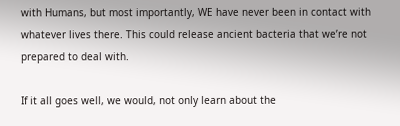with Humans, but most importantly, WE have never been in contact with whatever lives there. This could release ancient bacteria that we’re not prepared to deal with.

If it all goes well, we would, not only learn about the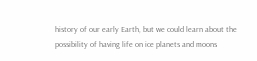history of our early Earth, but we could learn about the possibility of having life on ice planets and moons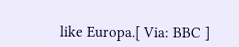like Europa.[ Via: BBC ]